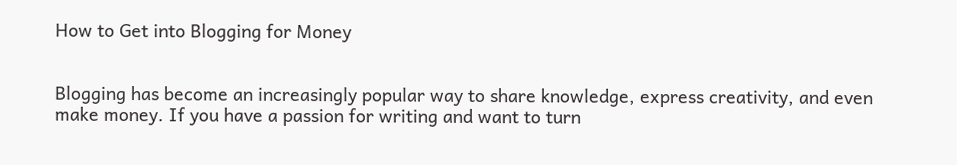How to Get into Blogging for Money


Blogging has become an increasingly popular way to share knowledge, express creativity, and even make money. If you have a passion for writing and want to turn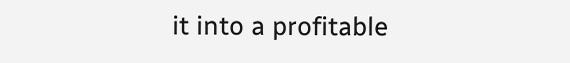it into a profitable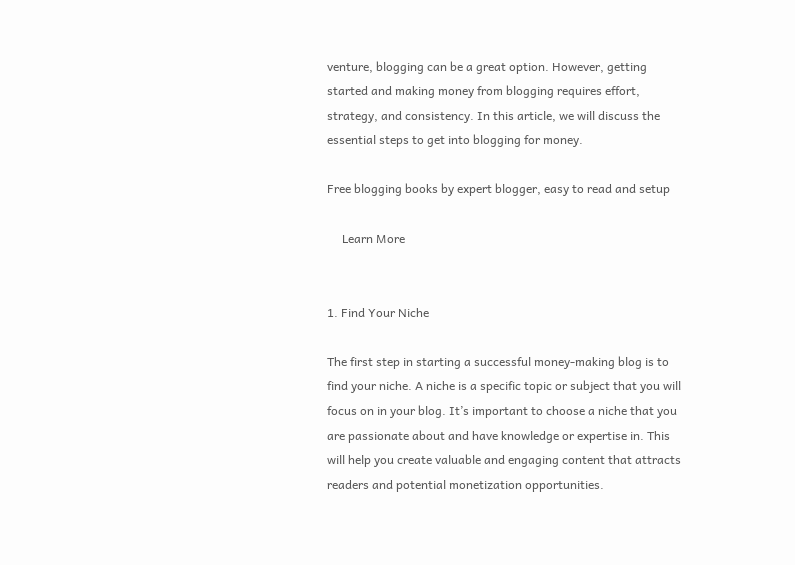venture, blogging can be a great option. However, getting started and making money from blogging requires effort, strategy, and consistency. In this article, we will discuss the essential steps to get into blogging for money.

Free blogging books by expert blogger, easy to read and setup

     Learn More


1. Find Your Niche

The first step in starting a successful money-making blog is to find your niche. A niche is a specific topic or subject that you will focus on in your blog. It’s important to choose a niche that you are passionate about and have knowledge or expertise in. This will help you create valuable and engaging content that attracts readers and potential monetization opportunities.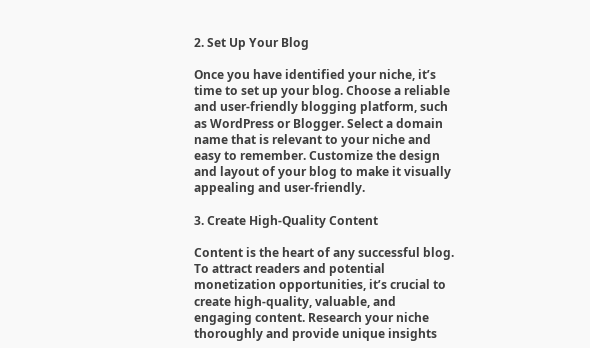2. Set Up Your Blog

Once you have identified your niche, it’s time to set up your blog. Choose a reliable and user-friendly blogging platform, such as WordPress or Blogger. Select a domain name that is relevant to your niche and easy to remember. Customize the design and layout of your blog to make it visually appealing and user-friendly.

3. Create High-Quality Content

Content is the heart of any successful blog. To attract readers and potential monetization opportunities, it’s crucial to create high-quality, valuable, and engaging content. Research your niche thoroughly and provide unique insights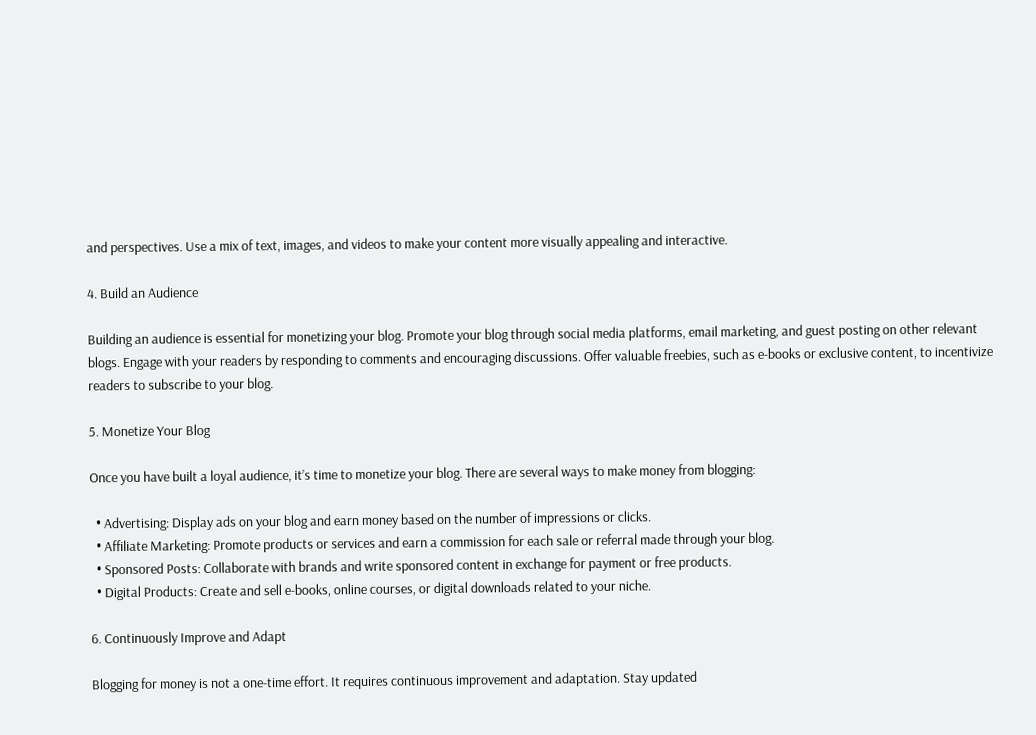and perspectives. Use a mix of text, images, and videos to make your content more visually appealing and interactive.

4. Build an Audience

Building an audience is essential for monetizing your blog. Promote your blog through social media platforms, email marketing, and guest posting on other relevant blogs. Engage with your readers by responding to comments and encouraging discussions. Offer valuable freebies, such as e-books or exclusive content, to incentivize readers to subscribe to your blog.

5. Monetize Your Blog

Once you have built a loyal audience, it’s time to monetize your blog. There are several ways to make money from blogging:

  • Advertising: Display ads on your blog and earn money based on the number of impressions or clicks.
  • Affiliate Marketing: Promote products or services and earn a commission for each sale or referral made through your blog.
  • Sponsored Posts: Collaborate with brands and write sponsored content in exchange for payment or free products.
  • Digital Products: Create and sell e-books, online courses, or digital downloads related to your niche.

6. Continuously Improve and Adapt

Blogging for money is not a one-time effort. It requires continuous improvement and adaptation. Stay updated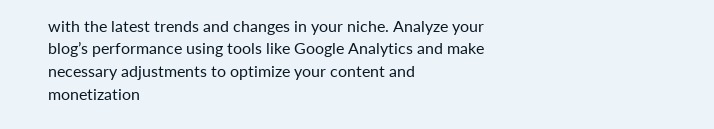with the latest trends and changes in your niche. Analyze your blog’s performance using tools like Google Analytics and make necessary adjustments to optimize your content and monetization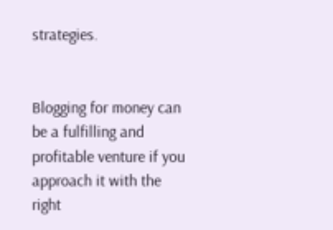strategies.


Blogging for money can be a fulfilling and profitable venture if you approach it with the right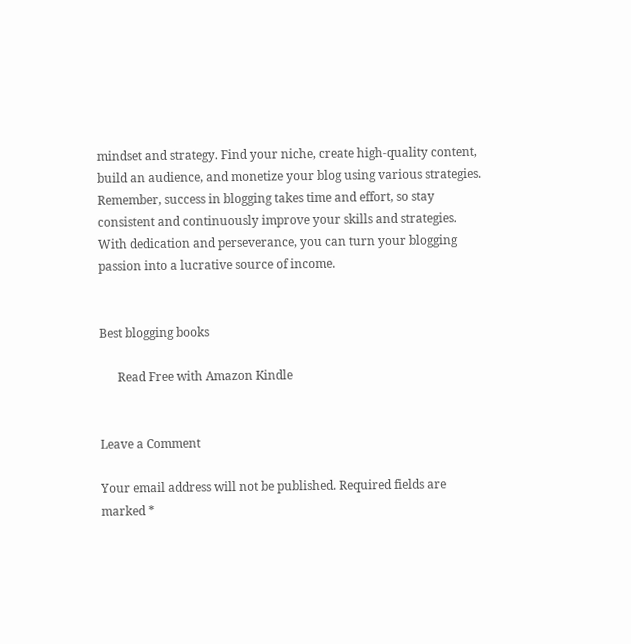mindset and strategy. Find your niche, create high-quality content, build an audience, and monetize your blog using various strategies. Remember, success in blogging takes time and effort, so stay consistent and continuously improve your skills and strategies. With dedication and perseverance, you can turn your blogging passion into a lucrative source of income.


Best blogging books

      Read Free with Amazon Kindle


Leave a Comment

Your email address will not be published. Required fields are marked *